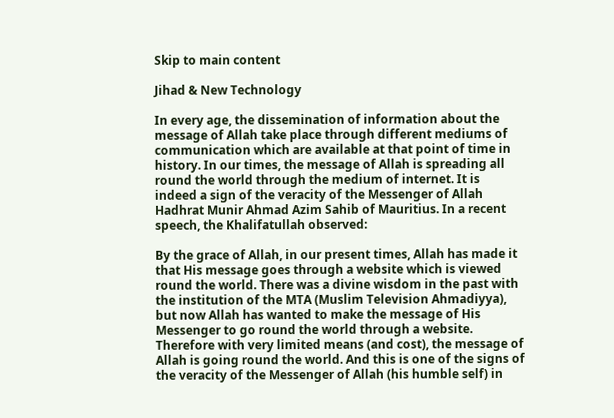Skip to main content

Jihad & New Technology

In every age, the dissemination of information about the message of Allah take place through different mediums of communication which are available at that point of time in history. In our times, the message of Allah is spreading all round the world through the medium of internet. It is indeed a sign of the veracity of the Messenger of Allah Hadhrat Munir Ahmad Azim Sahib of Mauritius. In a recent speech, the Khalifatullah observed:

By the grace of Allah, in our present times, Allah has made it that His message goes through a website which is viewed round the world. There was a divine wisdom in the past with the institution of the MTA (Muslim Television Ahmadiyya), but now Allah has wanted to make the message of His Messenger to go round the world through a website. Therefore with very limited means (and cost), the message of Allah is going round the world. And this is one of the signs of the veracity of the Messenger of Allah (his humble self) in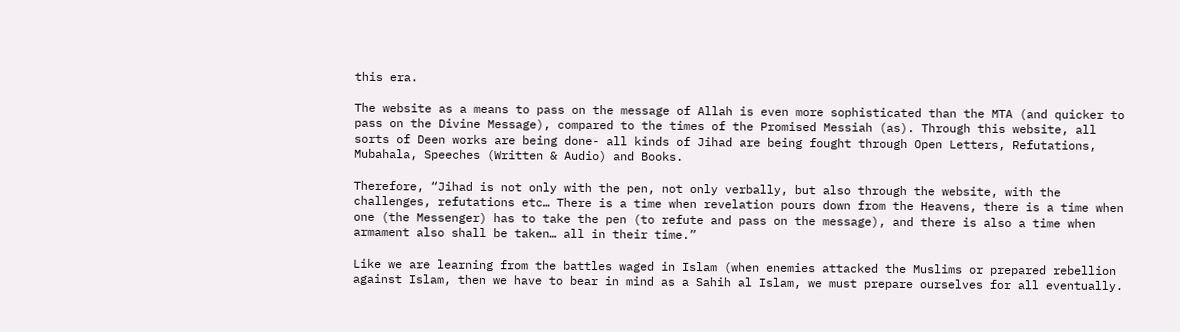this era.

The website as a means to pass on the message of Allah is even more sophisticated than the MTA (and quicker to pass on the Divine Message), compared to the times of the Promised Messiah (as). Through this website, all sorts of Deen works are being done- all kinds of Jihad are being fought through Open Letters, Refutations, Mubahala, Speeches (Written & Audio) and Books.

Therefore, “Jihad is not only with the pen, not only verbally, but also through the website, with the challenges, refutations etc… There is a time when revelation pours down from the Heavens, there is a time when one (the Messenger) has to take the pen (to refute and pass on the message), and there is also a time when armament also shall be taken… all in their time.”

Like we are learning from the battles waged in Islam (when enemies attacked the Muslims or prepared rebellion against Islam, then we have to bear in mind as a Sahih al Islam, we must prepare ourselves for all eventually.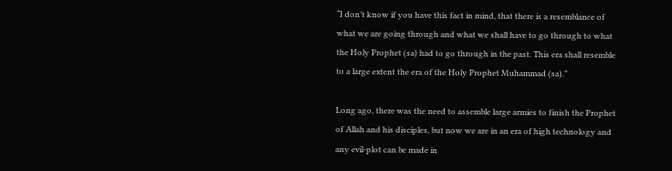“I don’t know if you have this fact in mind, that there is a resemblance of what we are going through and what we shall have to go through to what the Holy Prophet (sa) had to go through in the past. This era shall resemble to a large extent the era of the Holy Prophet Muhammad (sa).”

Long ago, there was the need to assemble large armies to finish the Prophet of Allah and his disciples, but now we are in an era of high technology and any evil-plot can be made in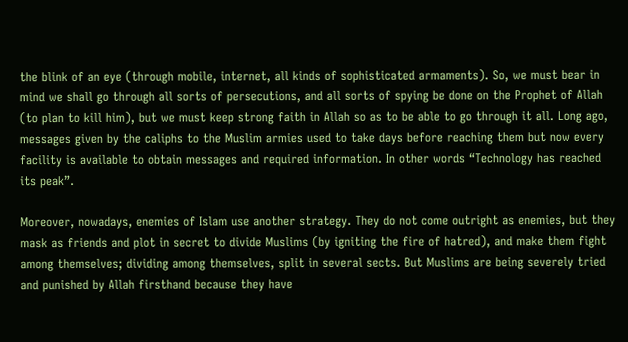the blink of an eye (through mobile, internet, all kinds of sophisticated armaments). So, we must bear in mind we shall go through all sorts of persecutions, and all sorts of spying be done on the Prophet of Allah (to plan to kill him), but we must keep strong faith in Allah so as to be able to go through it all. Long ago, messages given by the caliphs to the Muslim armies used to take days before reaching them but now every facility is available to obtain messages and required information. In other words “Technology has reached its peak”.

Moreover, nowadays, enemies of Islam use another strategy. They do not come outright as enemies, but they mask as friends and plot in secret to divide Muslims (by igniting the fire of hatred), and make them fight among themselves; dividing among themselves, split in several sects. But Muslims are being severely tried and punished by Allah firsthand because they have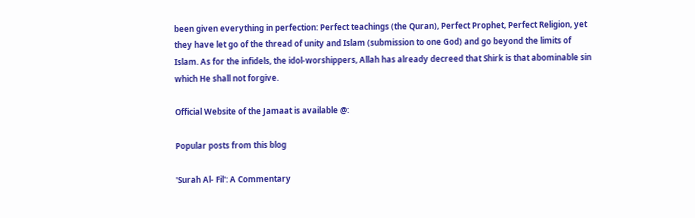been given everything in perfection: Perfect teachings (the Quran), Perfect Prophet, Perfect Religion, yet they have let go of the thread of unity and Islam (submission to one God) and go beyond the limits of Islam. As for the infidels, the idol-worshippers, Allah has already decreed that Shirk is that abominable sin which He shall not forgive.

Official Website of the Jamaat is available @:

Popular posts from this blog

'Surah Al- Fil': A Commentary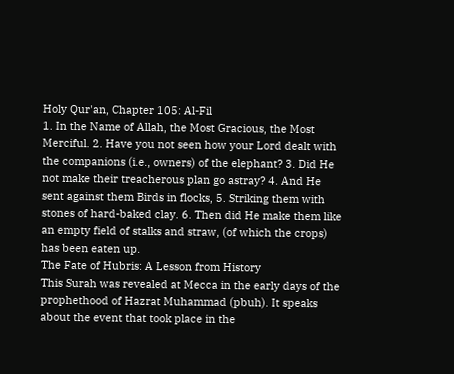Holy Qur'an, Chapter 105: Al-Fil
1. In the Name of Allah, the Most Gracious, the Most Merciful. 2. Have you not seen how your Lord dealt with the companions (i.e., owners) of the elephant? 3. Did He not make their treacherous plan go astray? 4. And He sent against them Birds in flocks, 5. Striking them with stones of hard-baked clay. 6. Then did He make them like an empty field of stalks and straw, (of which the crops) has been eaten up.
The Fate of Hubris: A Lesson from History
This Surah was revealed at Mecca in the early days of the prophethood of Hazrat Muhammad (pbuh). It speaks about the event that took place in the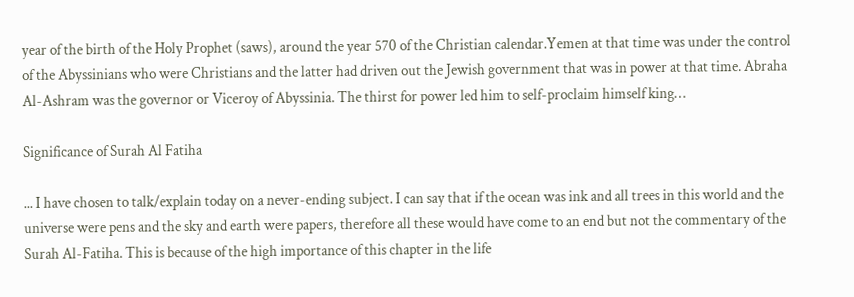year of the birth of the Holy Prophet (saws), around the year 570 of the Christian calendar.Yemen at that time was under the control of the Abyssinians who were Christians and the latter had driven out the Jewish government that was in power at that time. Abraha Al-Ashram was the governor or Viceroy of Abyssinia. The thirst for power led him to self-proclaim himself king…

Significance of Surah Al Fatiha

... I have chosen to talk/explain today on a never-ending subject. I can say that if the ocean was ink and all trees in this world and the universe were pens and the sky and earth were papers, therefore all these would have come to an end but not the commentary of the Surah Al-Fatiha. This is because of the high importance of this chapter in the life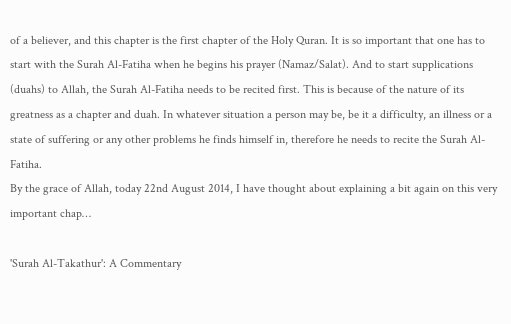of a believer, and this chapter is the first chapter of the Holy Quran. It is so important that one has to start with the Surah Al-Fatiha when he begins his prayer (Namaz/Salat). And to start supplications (duahs) to Allah, the Surah Al-Fatiha needs to be recited first. This is because of the nature of its greatness as a chapter and duah. In whatever situation a person may be, be it a difficulty, an illness or a state of suffering or any other problems he finds himself in, therefore he needs to recite the Surah Al-Fatiha.
By the grace of Allah, today 22nd August 2014, I have thought about explaining a bit again on this very important chap…

'Surah Al-Takathur': A Commentary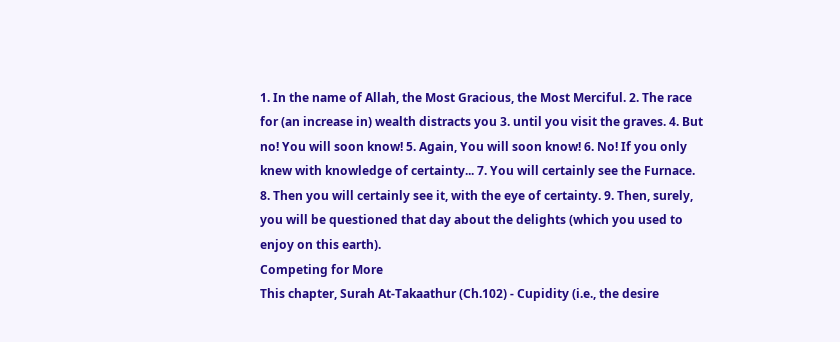1. In the name of Allah, the Most Gracious, the Most Merciful. 2. The race for (an increase in) wealth distracts you 3. until you visit the graves. 4. But no! You will soon know! 5. Again, You will soon know! 6. No! If you only knew with knowledge of certainty... 7. You will certainly see the Furnace. 8. Then you will certainly see it, with the eye of certainty. 9. Then, surely, you will be questioned that day about the delights (which you used to enjoy on this earth).
Competing for More
This chapter, Surah At-Takaathur (Ch.102) - Cupidity (i.e., the desire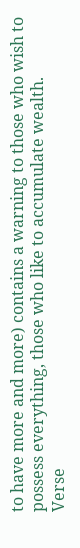to have more and more) contains a warning to those who wish to possess everything, those who like to accumulate wealth.
Verse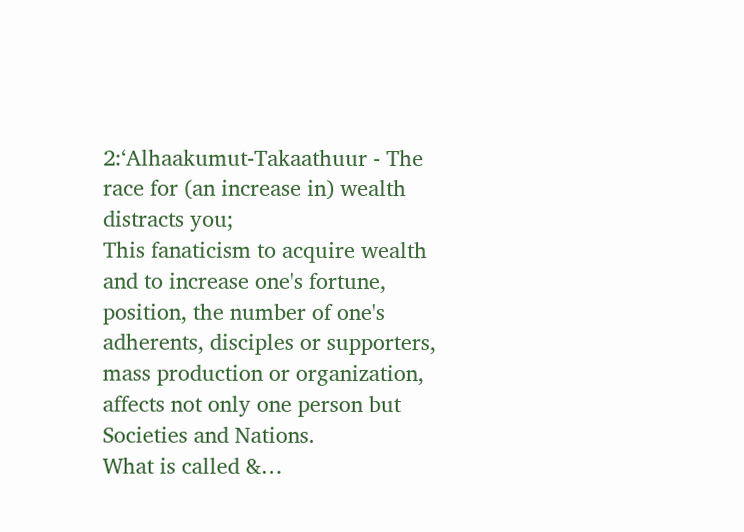2:‘Alhaakumut-Takaathuur - The race for (an increase in) wealth distracts you;
This fanaticism to acquire wealth and to increase one's fortune, position, the number of one's adherents, disciples or supporters, mass production or organization, affects not only one person but Societies and Nations.
What is called &…